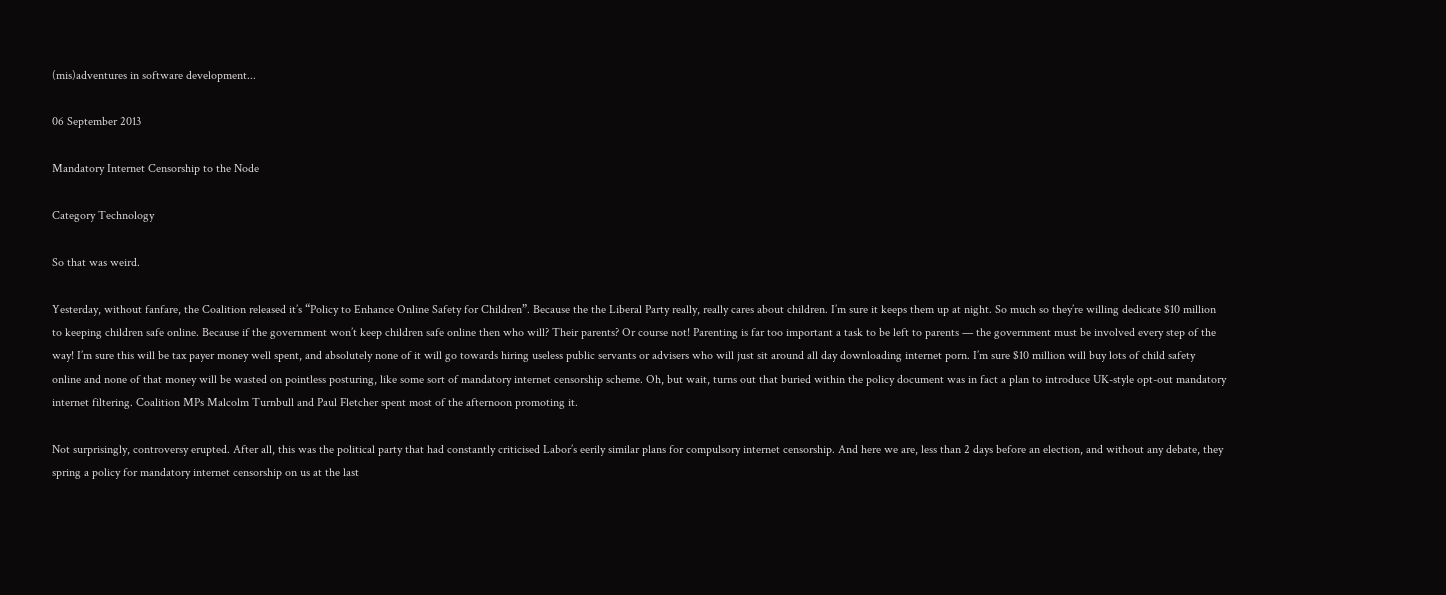(mis)adventures in software development...

06 September 2013

Mandatory Internet Censorship to the Node

Category Technology

So that was weird.

Yesterday, without fanfare, the Coalition released it’s “Policy to Enhance Online Safety for Children”. Because the the Liberal Party really, really cares about children. I’m sure it keeps them up at night. So much so they’re willing dedicate $10 million to keeping children safe online. Because if the government won’t keep children safe online then who will? Their parents? Or course not! Parenting is far too important a task to be left to parents — the government must be involved every step of the way! I’m sure this will be tax payer money well spent, and absolutely none of it will go towards hiring useless public servants or advisers who will just sit around all day downloading internet porn. I’m sure $10 million will buy lots of child safety online and none of that money will be wasted on pointless posturing, like some sort of mandatory internet censorship scheme. Oh, but wait, turns out that buried within the policy document was in fact a plan to introduce UK-style opt-out mandatory internet filtering. Coalition MPs Malcolm Turnbull and Paul Fletcher spent most of the afternoon promoting it.

Not surprisingly, controversy erupted. After all, this was the political party that had constantly criticised Labor’s eerily similar plans for compulsory internet censorship. And here we are, less than 2 days before an election, and without any debate, they spring a policy for mandatory internet censorship on us at the last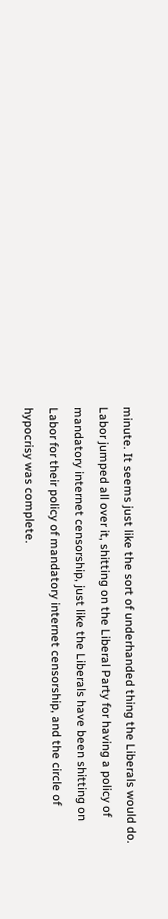minute. It seems just like the sort of underhanded thing the Liberals would do. Labor jumped all over it, shitting on the Liberal Party for having a policy of mandatory internet censorship, just like the Liberals have been shitting on Labor for their policy of mandatory internet censorship, and the circle of hypocrisy was complete.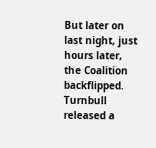But later on last night, just hours later, the Coalition backflipped. Turnbull released a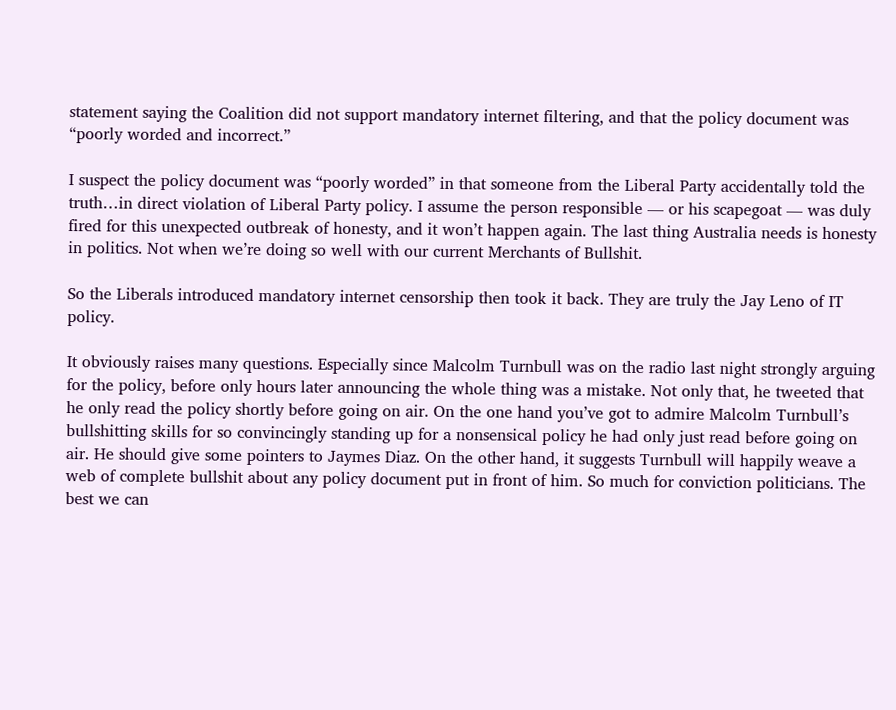statement saying the Coalition did not support mandatory internet filtering, and that the policy document was “poorly worded and incorrect.”

I suspect the policy document was “poorly worded” in that someone from the Liberal Party accidentally told the truth…in direct violation of Liberal Party policy. I assume the person responsible — or his scapegoat — was duly fired for this unexpected outbreak of honesty, and it won’t happen again. The last thing Australia needs is honesty in politics. Not when we’re doing so well with our current Merchants of Bullshit.

So the Liberals introduced mandatory internet censorship then took it back. They are truly the Jay Leno of IT policy.

It obviously raises many questions. Especially since Malcolm Turnbull was on the radio last night strongly arguing for the policy, before only hours later announcing the whole thing was a mistake. Not only that, he tweeted that he only read the policy shortly before going on air. On the one hand you’ve got to admire Malcolm Turnbull’s bullshitting skills for so convincingly standing up for a nonsensical policy he had only just read before going on air. He should give some pointers to Jaymes Diaz. On the other hand, it suggests Turnbull will happily weave a web of complete bullshit about any policy document put in front of him. So much for conviction politicians. The best we can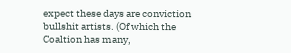expect these days are conviction bullshit artists. (Of which the Coaltion has many,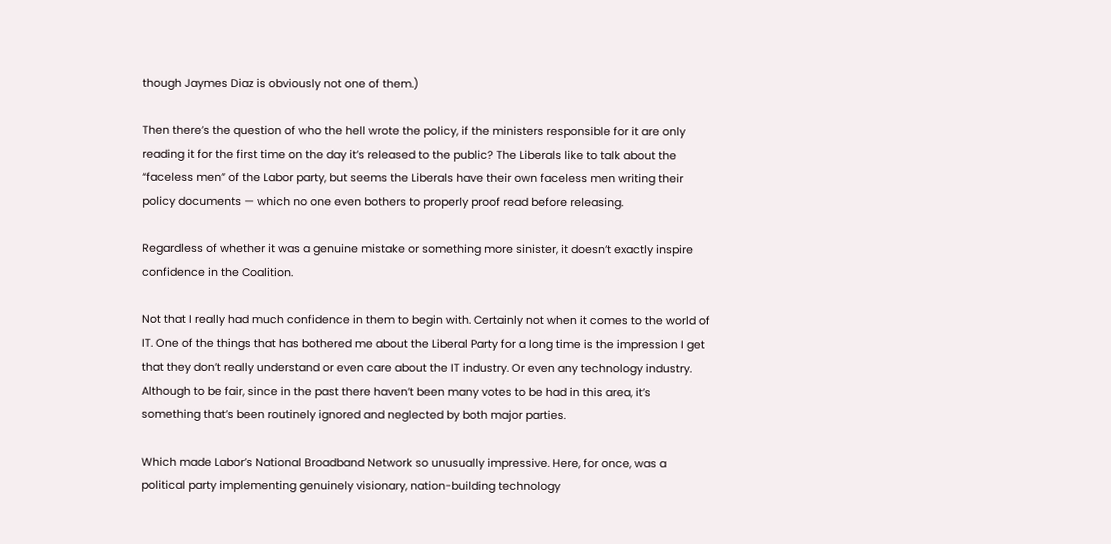though Jaymes Diaz is obviously not one of them.)

Then there’s the question of who the hell wrote the policy, if the ministers responsible for it are only reading it for the first time on the day it’s released to the public? The Liberals like to talk about the “faceless men” of the Labor party, but seems the Liberals have their own faceless men writing their policy documents — which no one even bothers to properly proof read before releasing.

Regardless of whether it was a genuine mistake or something more sinister, it doesn’t exactly inspire confidence in the Coalition.

Not that I really had much confidence in them to begin with. Certainly not when it comes to the world of IT. One of the things that has bothered me about the Liberal Party for a long time is the impression I get that they don’t really understand or even care about the IT industry. Or even any technology industry. Although to be fair, since in the past there haven’t been many votes to be had in this area, it’s something that’s been routinely ignored and neglected by both major parties.

Which made Labor’s National Broadband Network so unusually impressive. Here, for once, was a political party implementing genuinely visionary, nation-building technology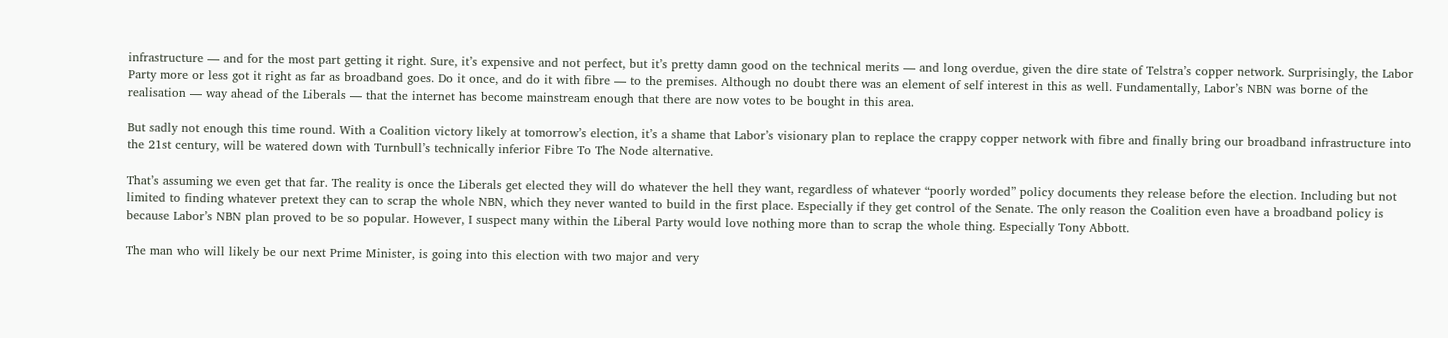infrastructure — and for the most part getting it right. Sure, it’s expensive and not perfect, but it’s pretty damn good on the technical merits — and long overdue, given the dire state of Telstra’s copper network. Surprisingly, the Labor Party more or less got it right as far as broadband goes. Do it once, and do it with fibre — to the premises. Although no doubt there was an element of self interest in this as well. Fundamentally, Labor’s NBN was borne of the realisation — way ahead of the Liberals — that the internet has become mainstream enough that there are now votes to be bought in this area.

But sadly not enough this time round. With a Coalition victory likely at tomorrow’s election, it’s a shame that Labor’s visionary plan to replace the crappy copper network with fibre and finally bring our broadband infrastructure into the 21st century, will be watered down with Turnbull’s technically inferior Fibre To The Node alternative.

That’s assuming we even get that far. The reality is once the Liberals get elected they will do whatever the hell they want, regardless of whatever “poorly worded” policy documents they release before the election. Including but not limited to finding whatever pretext they can to scrap the whole NBN, which they never wanted to build in the first place. Especially if they get control of the Senate. The only reason the Coalition even have a broadband policy is because Labor’s NBN plan proved to be so popular. However, I suspect many within the Liberal Party would love nothing more than to scrap the whole thing. Especially Tony Abbott.

The man who will likely be our next Prime Minister, is going into this election with two major and very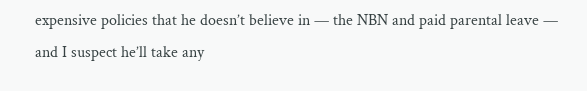expensive policies that he doesn’t believe in — the NBN and paid parental leave — and I suspect he’ll take any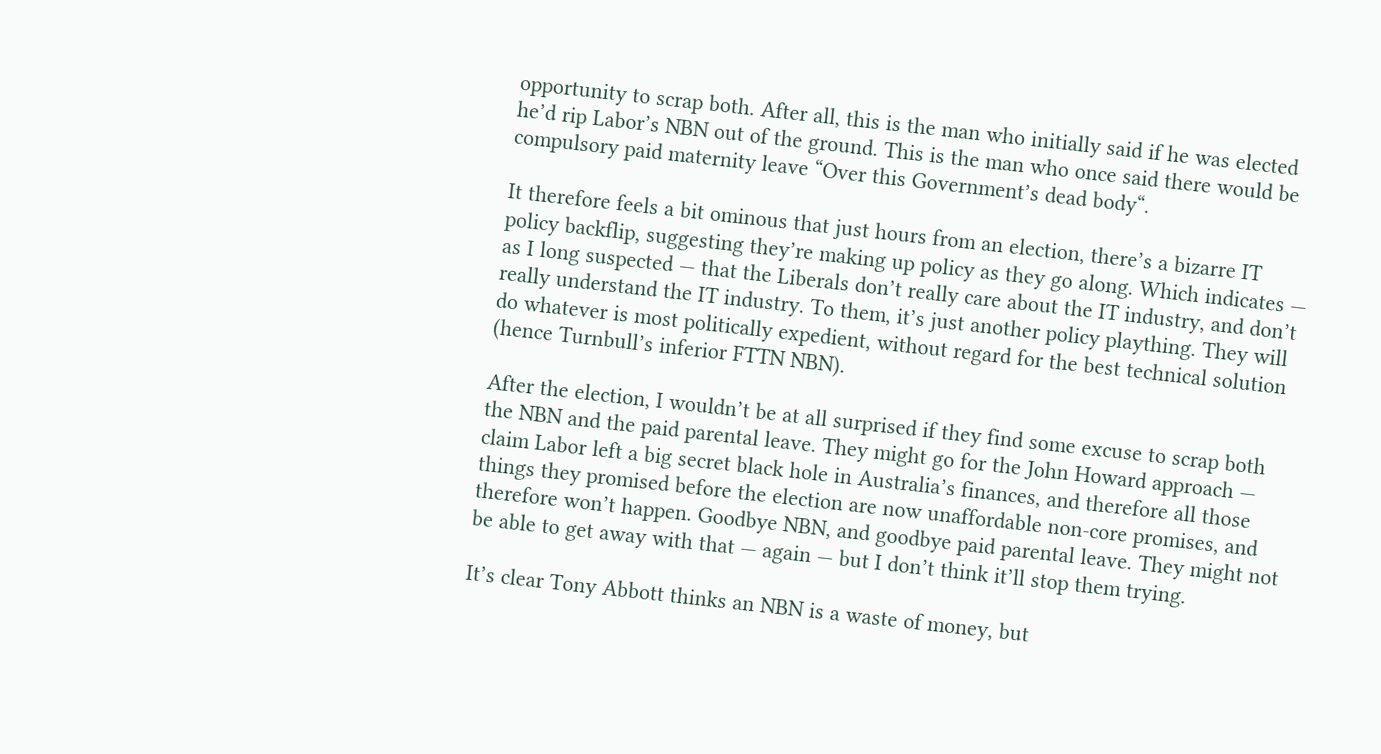opportunity to scrap both. After all, this is the man who initially said if he was elected he’d rip Labor’s NBN out of the ground. This is the man who once said there would be compulsory paid maternity leave “Over this Government’s dead body“.

It therefore feels a bit ominous that just hours from an election, there’s a bizarre IT policy backflip, suggesting they’re making up policy as they go along. Which indicates — as I long suspected — that the Liberals don’t really care about the IT industry, and don’t really understand the IT industry. To them, it’s just another policy plaything. They will do whatever is most politically expedient, without regard for the best technical solution (hence Turnbull’s inferior FTTN NBN).

After the election, I wouldn’t be at all surprised if they find some excuse to scrap both the NBN and the paid parental leave. They might go for the John Howard approach — claim Labor left a big secret black hole in Australia’s finances, and therefore all those things they promised before the election are now unaffordable non-core promises, and therefore won’t happen. Goodbye NBN, and goodbye paid parental leave. They might not be able to get away with that — again — but I don’t think it’ll stop them trying.

It’s clear Tony Abbott thinks an NBN is a waste of money, but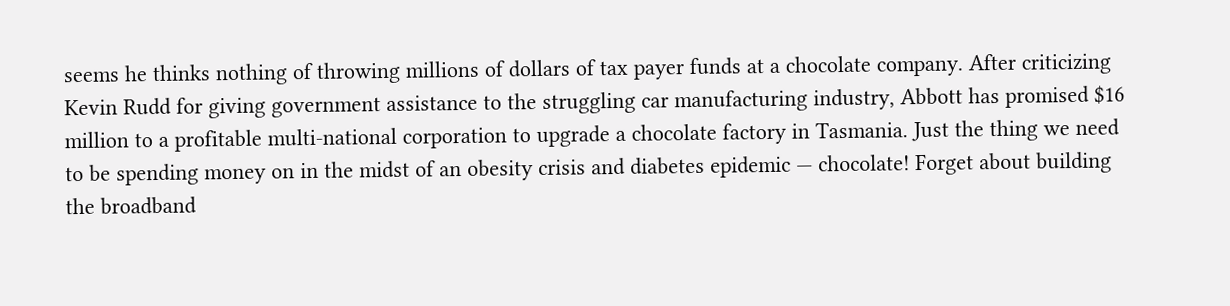seems he thinks nothing of throwing millions of dollars of tax payer funds at a chocolate company. After criticizing Kevin Rudd for giving government assistance to the struggling car manufacturing industry, Abbott has promised $16 million to a profitable multi-national corporation to upgrade a chocolate factory in Tasmania. Just the thing we need to be spending money on in the midst of an obesity crisis and diabetes epidemic — chocolate! Forget about building the broadband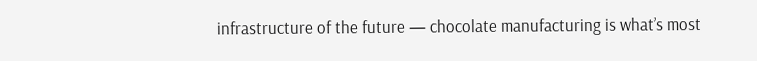infrastructure of the future — chocolate manufacturing is what’s most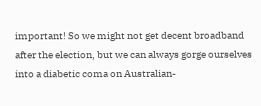important! So we might not get decent broadband after the election, but we can always gorge ourselves into a diabetic coma on Australian-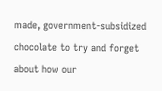made, government-subsidized chocolate to try and forget about how our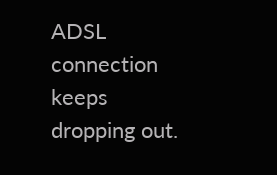ADSL connection keeps dropping out.